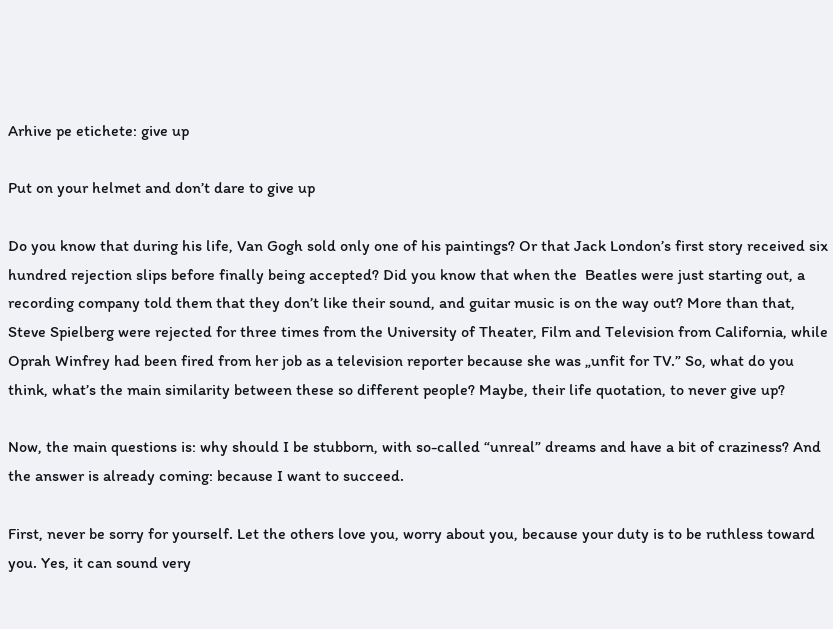Arhive pe etichete: give up

Put on your helmet and don’t dare to give up

Do you know that during his life, Van Gogh sold only one of his paintings? Or that Jack London’s first story received six hundred rejection slips before finally being accepted? Did you know that when the  Beatles were just starting out, a recording company told them that they don’t like their sound, and guitar music is on the way out? More than that, Steve Spielberg were rejected for three times from the University of Theater, Film and Television from California, while Oprah Winfrey had been fired from her job as a television reporter because she was „unfit for TV.” So, what do you think, what’s the main similarity between these so different people? Maybe, their life quotation, to never give up?

Now, the main questions is: why should I be stubborn, with so-called “unreal” dreams and have a bit of craziness? And the answer is already coming: because I want to succeed.

First, never be sorry for yourself. Let the others love you, worry about you, because your duty is to be ruthless toward you. Yes, it can sound very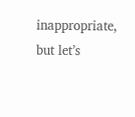inappropriate, but let’s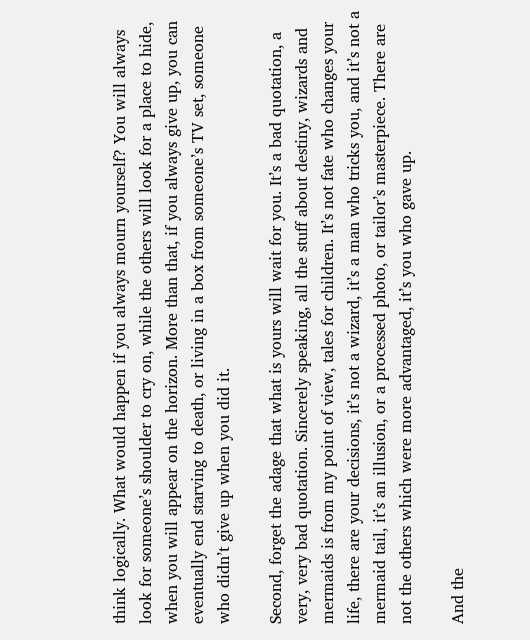think logically. What would happen if you always mourn yourself? You will always look for someone’s shoulder to cry on, while the others will look for a place to hide, when you will appear on the horizon. More than that, if you always give up, you can eventually end starving to death, or living in a box from someone’s TV set, someone who didn’t give up when you did it.

Second, forget the adage that what is yours will wait for you. It’s a bad quotation, a very, very bad quotation. Sincerely speaking, all the stuff about destiny, wizards and mermaids is from my point of view, tales for children. It’s not fate who changes your life, there are your decisions, it’s not a wizard, it’s a man who tricks you, and it’s not a mermaid tail, it’s an illusion, or a processed photo, or tailor’s masterpiece. There are not the others which were more advantaged, it’s you who gave up.

And the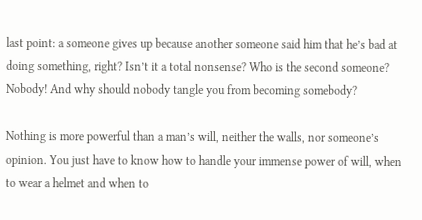last point: a someone gives up because another someone said him that he’s bad at doing something, right? Isn’t it a total nonsense? Who is the second someone? Nobody! And why should nobody tangle you from becoming somebody?

Nothing is more powerful than a man’s will, neither the walls, nor someone’s opinion. You just have to know how to handle your immense power of will, when to wear a helmet and when to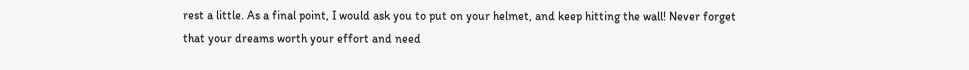rest a little. As a final point, I would ask you to put on your helmet, and keep hitting the wall! Never forget that your dreams worth your effort and need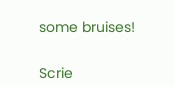some bruises!


Scrie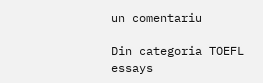un comentariu

Din categoria TOEFL essays